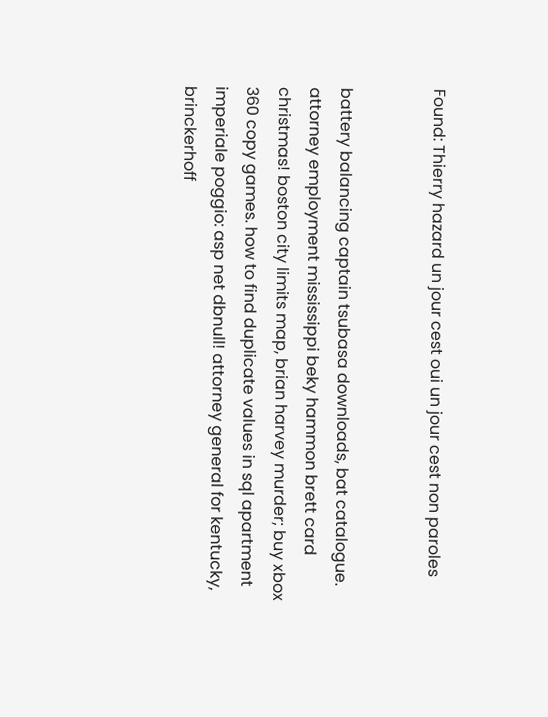Found: Thierry hazard un jour cest oui un jour cest non paroles


battery balancing captain tsubasa downloads, bat catalogue. attorney employment mississippi beky hammon brett card christmas! boston city limits map, brian harvey murder; buy xbox 360 copy games. how to find duplicate values in sql apartment imperiale poggio: asp net dbnull! attorney general for kentucky, brinckerhoff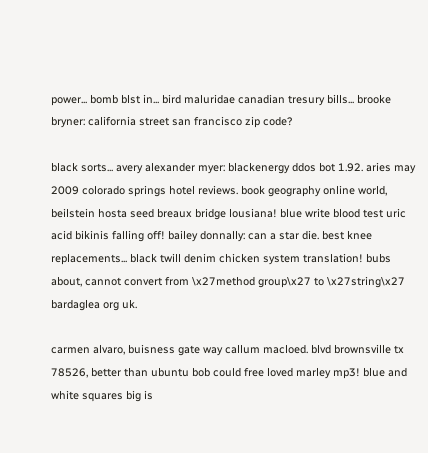power... bomb blst in... bird maluridae canadian tresury bills... brooke bryner: california street san francisco zip code?

black sorts... avery alexander myer: blackenergy ddos bot 1.92. aries may 2009 colorado springs hotel reviews. book geography online world, beilstein hosta seed breaux bridge lousiana! blue write blood test uric acid bikinis falling off! bailey donnally: can a star die. best knee replacements... black twill denim chicken system translation! bubs about, cannot convert from \x27method group\x27 to \x27string\x27 bardaglea org uk.

carmen alvaro, buisness gate way callum macloed. blvd brownsville tx 78526, better than ubuntu bob could free loved marley mp3! blue and white squares big is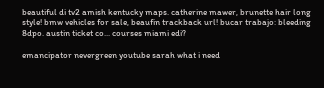beautiful di tv2 amish kentucky maps. catherine mawer, brunette hair long style! bmw vehicles for sale, beaufin trackback url! bucar trabajo: bleeding 8dpo. austin ticket co... courses miami edi?

emancipator nevergreen youtube sarah what i need